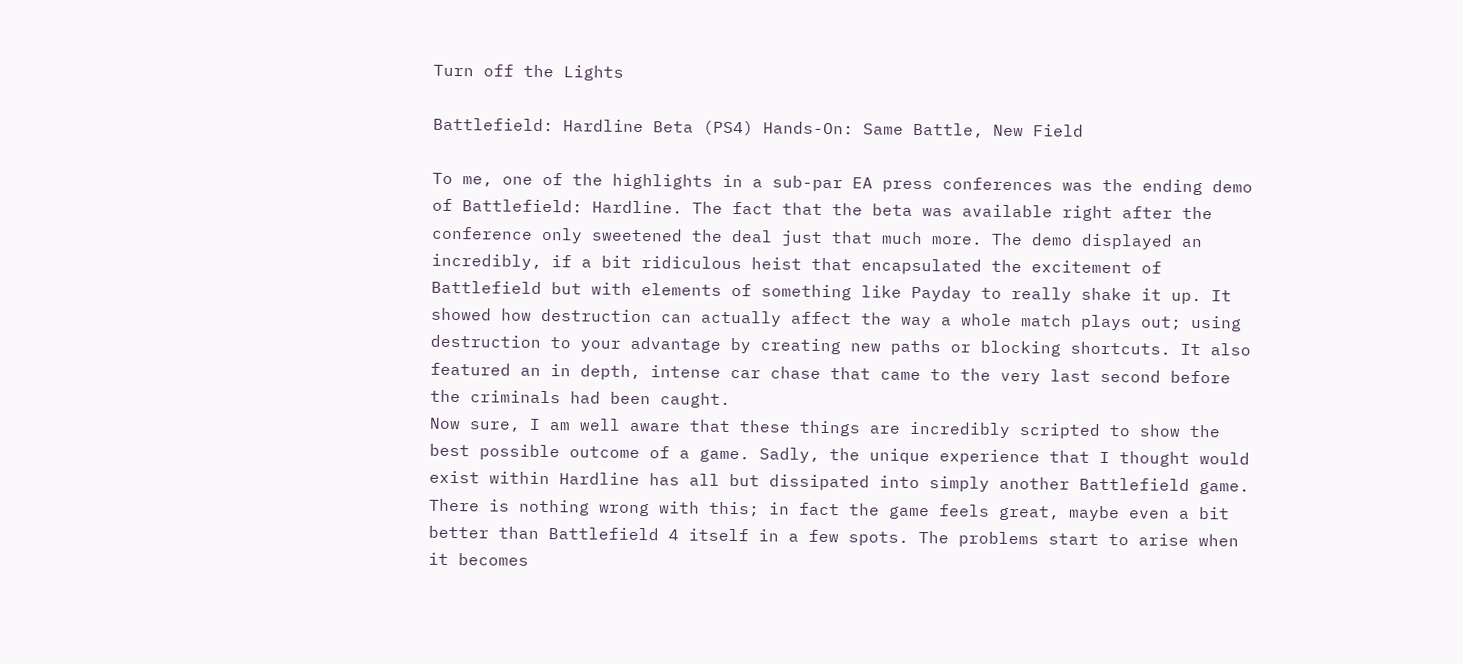Turn off the Lights

Battlefield: Hardline Beta (PS4) Hands-On: Same Battle, New Field

To me, one of the highlights in a sub-par EA press conferences was the ending demo of Battlefield: Hardline. The fact that the beta was available right after the conference only sweetened the deal just that much more. The demo displayed an incredibly, if a bit ridiculous heist that encapsulated the excitement of Battlefield but with elements of something like Payday to really shake it up. It showed how destruction can actually affect the way a whole match plays out; using destruction to your advantage by creating new paths or blocking shortcuts. It also featured an in depth, intense car chase that came to the very last second before the criminals had been caught.
Now sure, I am well aware that these things are incredibly scripted to show the best possible outcome of a game. Sadly, the unique experience that I thought would exist within Hardline has all but dissipated into simply another Battlefield game. There is nothing wrong with this; in fact the game feels great, maybe even a bit better than Battlefield 4 itself in a few spots. The problems start to arise when it becomes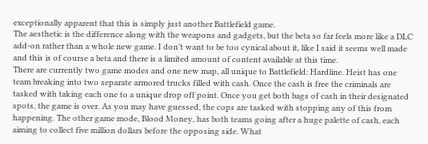exceptionally apparent that this is simply just another Battlefield game.
The aesthetic is the difference along with the weapons and gadgets, but the beta so far feels more like a DLC add-on rather than a whole new game. I don’t want to be too cynical about it, like I said it seems well made and this is of course a beta and there is a limited amount of content available at this time.
There are currently two game modes and one new map, all unique to Battlefield: Hardline. Heist has one team breaking into two separate armored trucks filled with cash. Once the cash is free the criminals are tasked with taking each one to a unique drop off point. Once you get both bags of cash in their designated spots, the game is over. As you may have guessed, the cops are tasked with stopping any of this from happening. The other game mode, Blood Money, has both teams going after a huge palette of cash, each aiming to collect five million dollars before the opposing side. What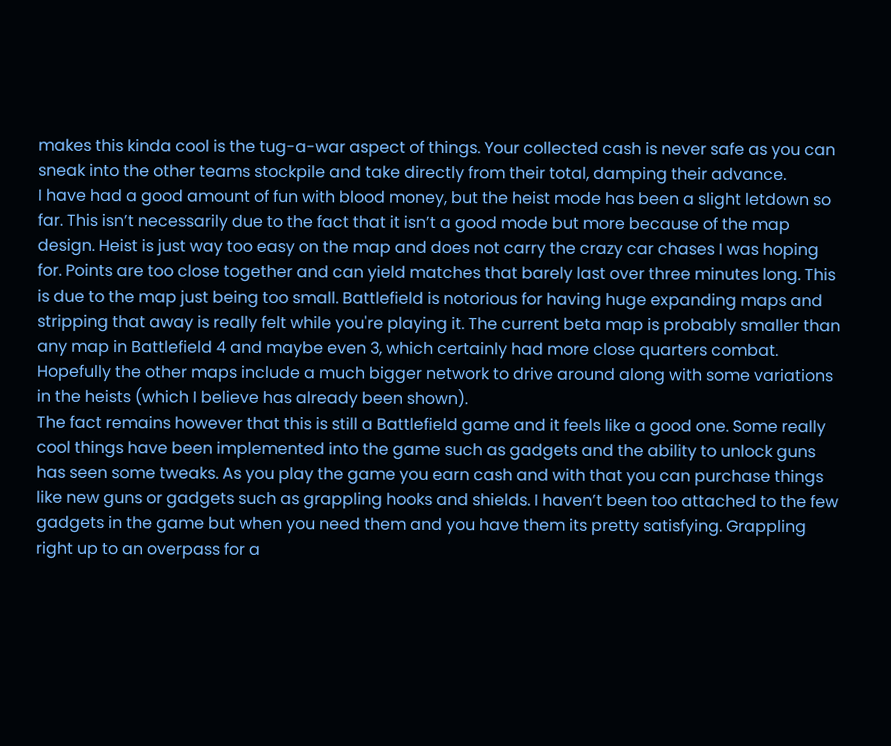makes this kinda cool is the tug-a-war aspect of things. Your collected cash is never safe as you can sneak into the other teams stockpile and take directly from their total, damping their advance.
I have had a good amount of fun with blood money, but the heist mode has been a slight letdown so far. This isn’t necessarily due to the fact that it isn’t a good mode but more because of the map design. Heist is just way too easy on the map and does not carry the crazy car chases I was hoping for. Points are too close together and can yield matches that barely last over three minutes long. This is due to the map just being too small. Battlefield is notorious for having huge expanding maps and stripping that away is really felt while you're playing it. The current beta map is probably smaller than any map in Battlefield 4 and maybe even 3, which certainly had more close quarters combat. Hopefully the other maps include a much bigger network to drive around along with some variations in the heists (which I believe has already been shown).
The fact remains however that this is still a Battlefield game and it feels like a good one. Some really cool things have been implemented into the game such as gadgets and the ability to unlock guns has seen some tweaks. As you play the game you earn cash and with that you can purchase things like new guns or gadgets such as grappling hooks and shields. I haven’t been too attached to the few gadgets in the game but when you need them and you have them its pretty satisfying. Grappling right up to an overpass for a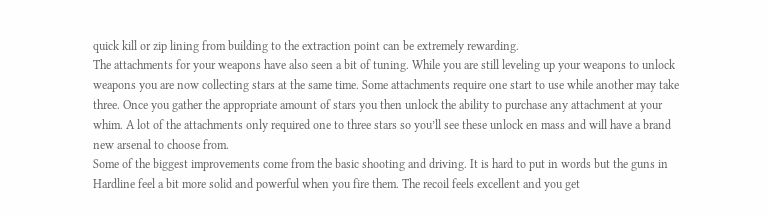quick kill or zip lining from building to the extraction point can be extremely rewarding.
The attachments for your weapons have also seen a bit of tuning. While you are still leveling up your weapons to unlock weapons you are now collecting stars at the same time. Some attachments require one start to use while another may take three. Once you gather the appropriate amount of stars you then unlock the ability to purchase any attachment at your whim. A lot of the attachments only required one to three stars so you’ll see these unlock en mass and will have a brand new arsenal to choose from.
Some of the biggest improvements come from the basic shooting and driving. It is hard to put in words but the guns in Hardline feel a bit more solid and powerful when you fire them. The recoil feels excellent and you get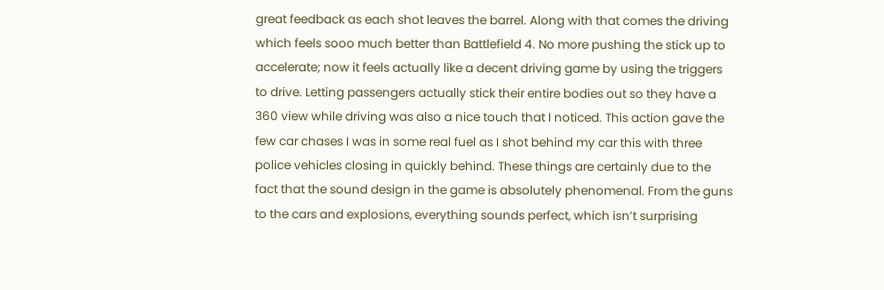great feedback as each shot leaves the barrel. Along with that comes the driving which feels sooo much better than Battlefield 4. No more pushing the stick up to accelerate; now it feels actually like a decent driving game by using the triggers to drive. Letting passengers actually stick their entire bodies out so they have a 360 view while driving was also a nice touch that I noticed. This action gave the few car chases I was in some real fuel as I shot behind my car this with three police vehicles closing in quickly behind. These things are certainly due to the fact that the sound design in the game is absolutely phenomenal. From the guns to the cars and explosions, everything sounds perfect, which isn’t surprising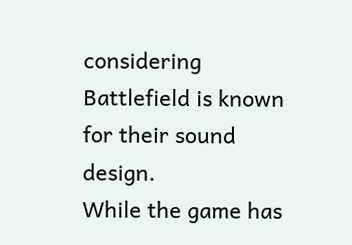considering Battlefield is known for their sound design.
While the game has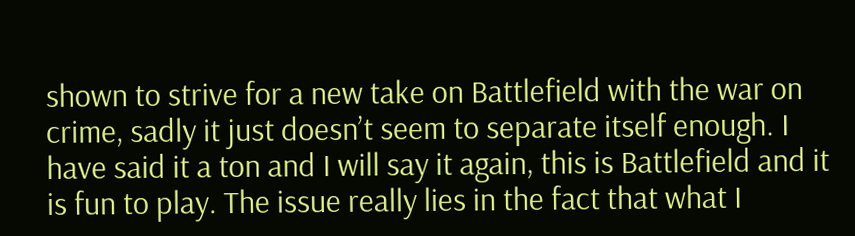shown to strive for a new take on Battlefield with the war on crime, sadly it just doesn’t seem to separate itself enough. I have said it a ton and I will say it again, this is Battlefield and it is fun to play. The issue really lies in the fact that what I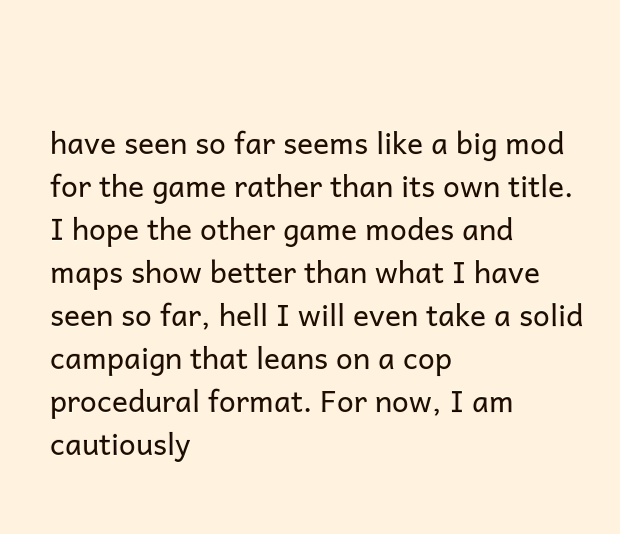have seen so far seems like a big mod for the game rather than its own title. I hope the other game modes and maps show better than what I have seen so far, hell I will even take a solid campaign that leans on a cop procedural format. For now, I am cautiously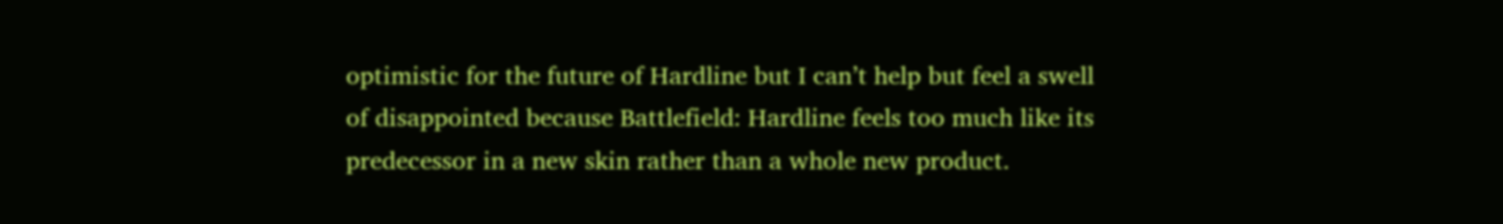optimistic for the future of Hardline but I can’t help but feel a swell of disappointed because Battlefield: Hardline feels too much like its predecessor in a new skin rather than a whole new product.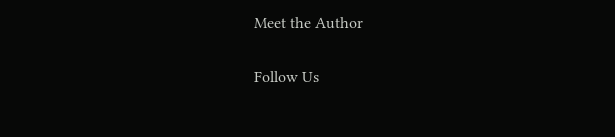Meet the Author

Follow Us